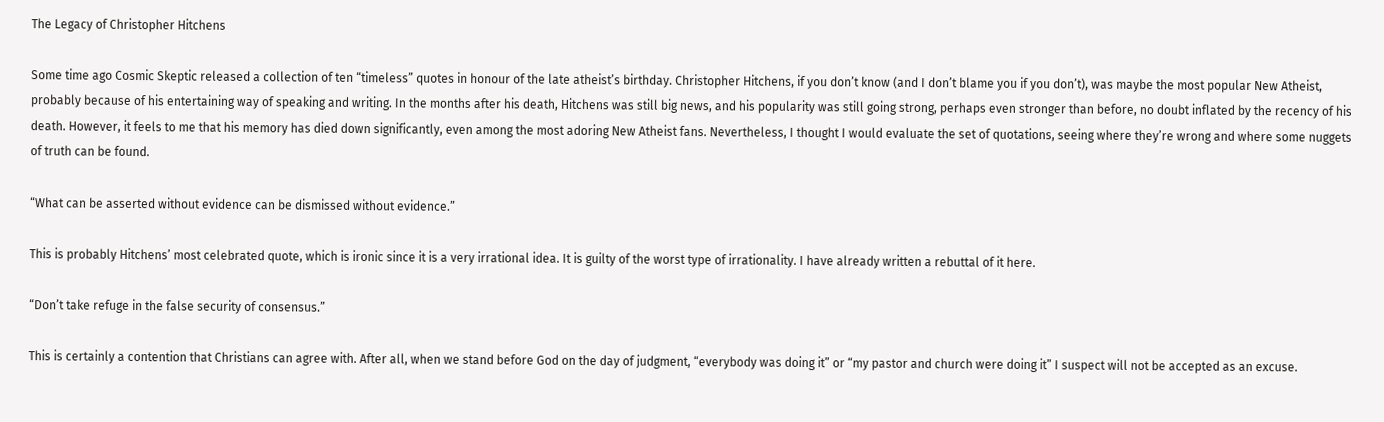The Legacy of Christopher Hitchens

Some time ago Cosmic Skeptic released a collection of ten “timeless” quotes in honour of the late atheist’s birthday. Christopher Hitchens, if you don’t know (and I don’t blame you if you don’t), was maybe the most popular New Atheist, probably because of his entertaining way of speaking and writing. In the months after his death, Hitchens was still big news, and his popularity was still going strong, perhaps even stronger than before, no doubt inflated by the recency of his death. However, it feels to me that his memory has died down significantly, even among the most adoring New Atheist fans. Nevertheless, I thought I would evaluate the set of quotations, seeing where they’re wrong and where some nuggets of truth can be found.

“What can be asserted without evidence can be dismissed without evidence.”

This is probably Hitchens’ most celebrated quote, which is ironic since it is a very irrational idea. It is guilty of the worst type of irrationality. I have already written a rebuttal of it here.

“Don’t take refuge in the false security of consensus.”

This is certainly a contention that Christians can agree with. After all, when we stand before God on the day of judgment, “everybody was doing it” or “my pastor and church were doing it” I suspect will not be accepted as an excuse.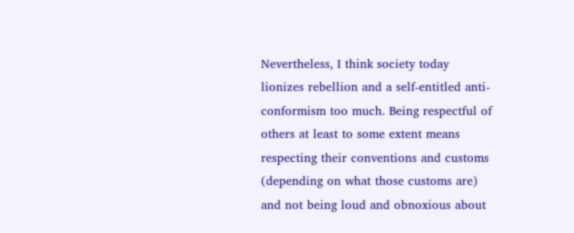Nevertheless, I think society today lionizes rebellion and a self-entitled anti-conformism too much. Being respectful of others at least to some extent means respecting their conventions and customs (depending on what those customs are) and not being loud and obnoxious about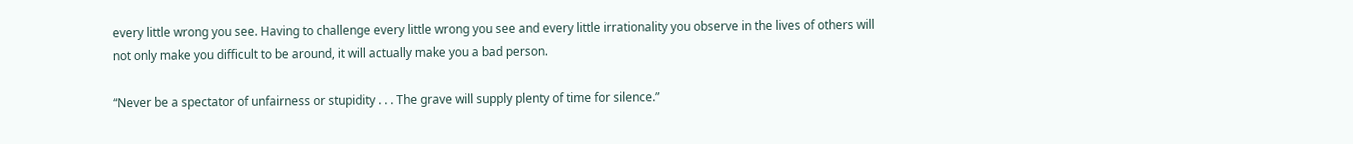every little wrong you see. Having to challenge every little wrong you see and every little irrationality you observe in the lives of others will not only make you difficult to be around, it will actually make you a bad person.

“Never be a spectator of unfairness or stupidity . . . The grave will supply plenty of time for silence.”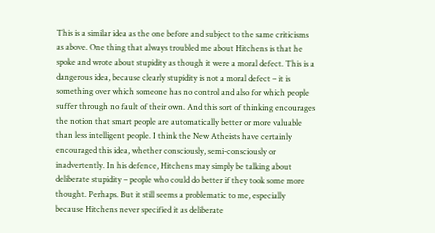This is a similar idea as the one before and subject to the same criticisms as above. One thing that always troubled me about Hitchens is that he spoke and wrote about stupidity as though it were a moral defect. This is a dangerous idea, because clearly stupidity is not a moral defect – it is something over which someone has no control and also for which people suffer through no fault of their own. And this sort of thinking encourages the notion that smart people are automatically better or more valuable than less intelligent people. I think the New Atheists have certainly encouraged this idea, whether consciously, semi-consciously or inadvertently. In his defence, Hitchens may simply be talking about deliberate stupidity – people who could do better if they took some more thought. Perhaps. But it still seems a problematic to me, especially because Hitchens never specified it as deliberate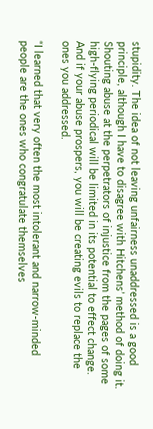stupidity. The idea of not leaving unfairness unaddressed is a good principle, although I have to disagree with Hitchens’ method of doing it. Shouting abuse at the perpetrators of injustice from the pages of some high-flying periodical will be limited in its potential to effect change. And if your abuse prospers, you will be creating evils to replace the ones you addressed.

“I learned that very often the most intolerant and narrow-minded people are the ones who congratulate themselves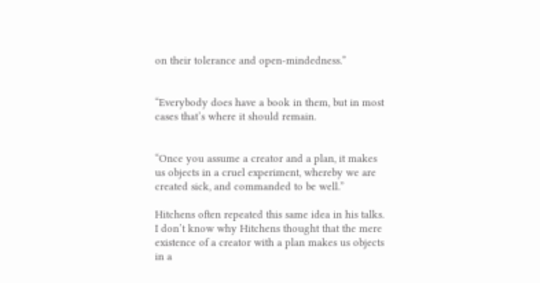on their tolerance and open-mindedness.”


“Everybody does have a book in them, but in most cases that’s where it should remain.


“Once you assume a creator and a plan, it makes us objects in a cruel experiment, whereby we are created sick, and commanded to be well.”

Hitchens often repeated this same idea in his talks. I don’t know why Hitchens thought that the mere existence of a creator with a plan makes us objects in a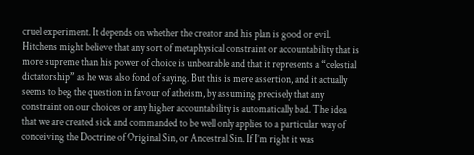cruel experiment. It depends on whether the creator and his plan is good or evil. Hitchens might believe that any sort of metaphysical constraint or accountability that is more supreme than his power of choice is unbearable and that it represents a “celestial dictatorship” as he was also fond of saying. But this is mere assertion, and it actually seems to beg the question in favour of atheism, by assuming precisely that any constraint on our choices or any higher accountability is automatically bad. The idea that we are created sick and commanded to be well only applies to a particular way of conceiving the Doctrine of Original Sin, or Ancestral Sin. If I’m right it was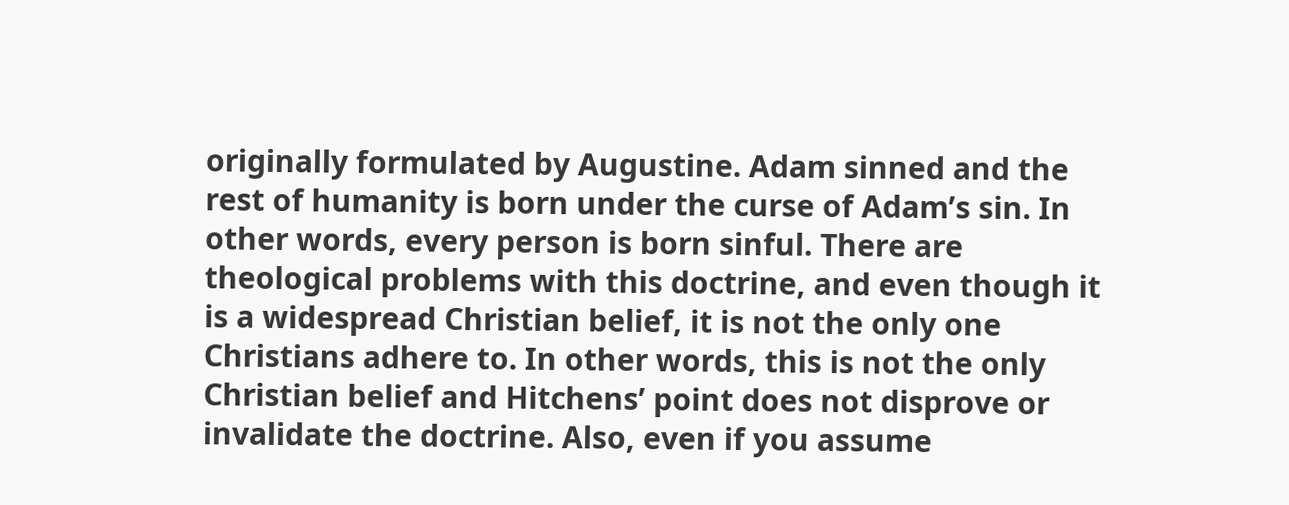originally formulated by Augustine. Adam sinned and the rest of humanity is born under the curse of Adam’s sin. In other words, every person is born sinful. There are theological problems with this doctrine, and even though it is a widespread Christian belief, it is not the only one Christians adhere to. In other words, this is not the only Christian belief and Hitchens’ point does not disprove or invalidate the doctrine. Also, even if you assume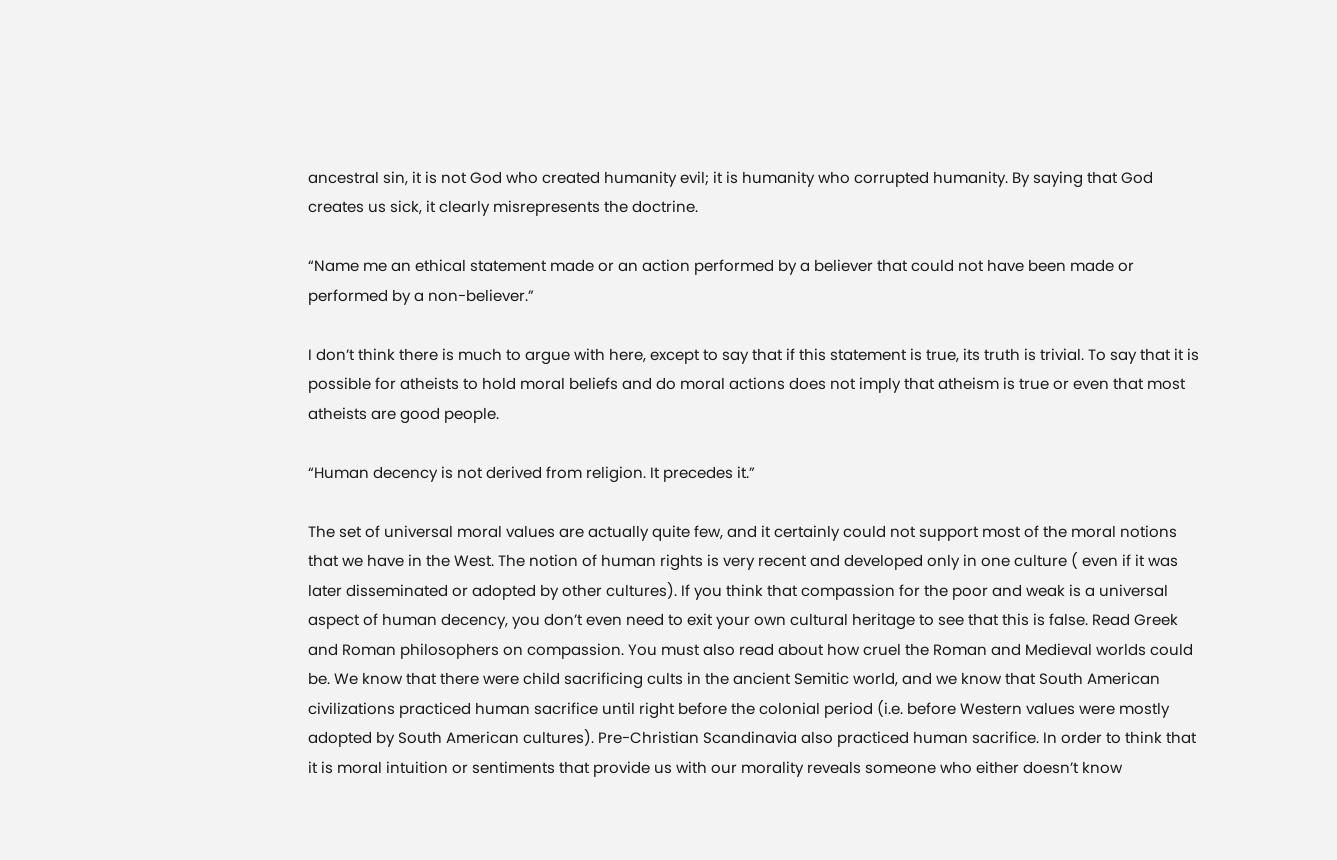ancestral sin, it is not God who created humanity evil; it is humanity who corrupted humanity. By saying that God creates us sick, it clearly misrepresents the doctrine.

“Name me an ethical statement made or an action performed by a believer that could not have been made or performed by a non-believer.”

I don’t think there is much to argue with here, except to say that if this statement is true, its truth is trivial. To say that it is possible for atheists to hold moral beliefs and do moral actions does not imply that atheism is true or even that most atheists are good people.

“Human decency is not derived from religion. It precedes it.”

The set of universal moral values are actually quite few, and it certainly could not support most of the moral notions that we have in the West. The notion of human rights is very recent and developed only in one culture ( even if it was later disseminated or adopted by other cultures). If you think that compassion for the poor and weak is a universal aspect of human decency, you don’t even need to exit your own cultural heritage to see that this is false. Read Greek and Roman philosophers on compassion. You must also read about how cruel the Roman and Medieval worlds could be. We know that there were child sacrificing cults in the ancient Semitic world, and we know that South American civilizations practiced human sacrifice until right before the colonial period (i.e. before Western values were mostly adopted by South American cultures). Pre-Christian Scandinavia also practiced human sacrifice. In order to think that it is moral intuition or sentiments that provide us with our morality reveals someone who either doesn’t know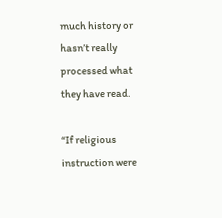much history or hasn’t really processed what they have read.

“If religious instruction were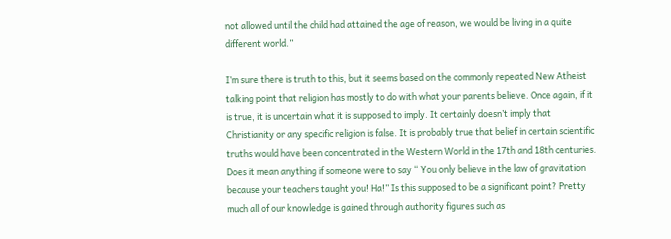not allowed until the child had attained the age of reason, we would be living in a quite different world.”

I’m sure there is truth to this, but it seems based on the commonly repeated New Atheist talking point that religion has mostly to do with what your parents believe. Once again, if it is true, it is uncertain what it is supposed to imply. It certainly doesn’t imply that Christianity or any specific religion is false. It is probably true that belief in certain scientific truths would have been concentrated in the Western World in the 17th and 18th centuries. Does it mean anything if someone were to say “ You only believe in the law of gravitation because your teachers taught you! Ha!” Is this supposed to be a significant point? Pretty much all of our knowledge is gained through authority figures such as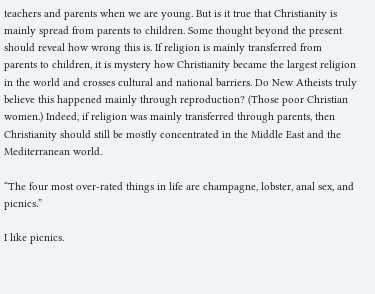teachers and parents when we are young. But is it true that Christianity is mainly spread from parents to children. Some thought beyond the present should reveal how wrong this is. If religion is mainly transferred from parents to children, it is mystery how Christianity became the largest religion in the world and crosses cultural and national barriers. Do New Atheists truly believe this happened mainly through reproduction? (Those poor Christian women.) Indeed, if religion was mainly transferred through parents, then Christianity should still be mostly concentrated in the Middle East and the Mediterranean world.

“The four most over-rated things in life are champagne, lobster, anal sex, and picnics.”

I like picnics.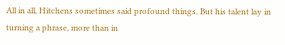All in all, Hitchens sometimes said profound things. But his talent lay in turning a phrase, more than in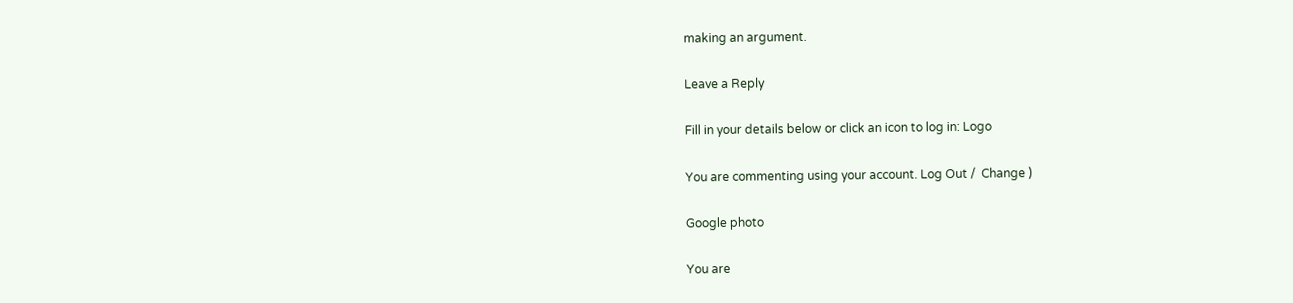making an argument.

Leave a Reply

Fill in your details below or click an icon to log in: Logo

You are commenting using your account. Log Out /  Change )

Google photo

You are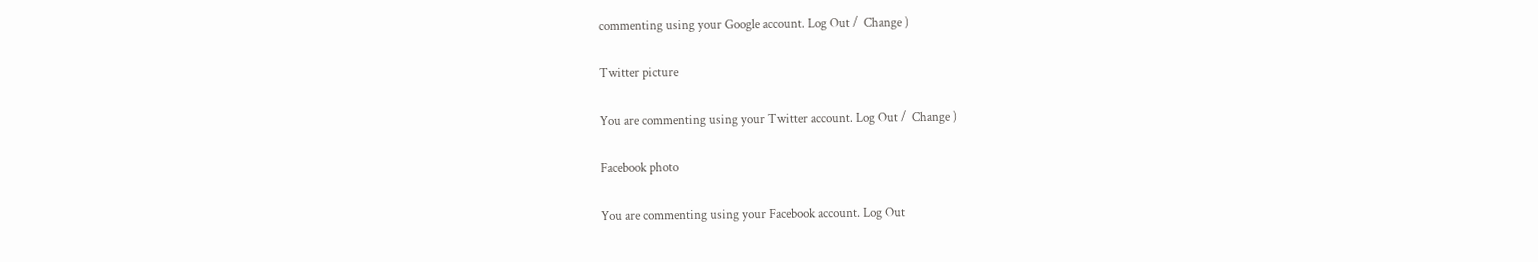commenting using your Google account. Log Out /  Change )

Twitter picture

You are commenting using your Twitter account. Log Out /  Change )

Facebook photo

You are commenting using your Facebook account. Log Out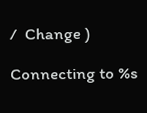/  Change )

Connecting to %s